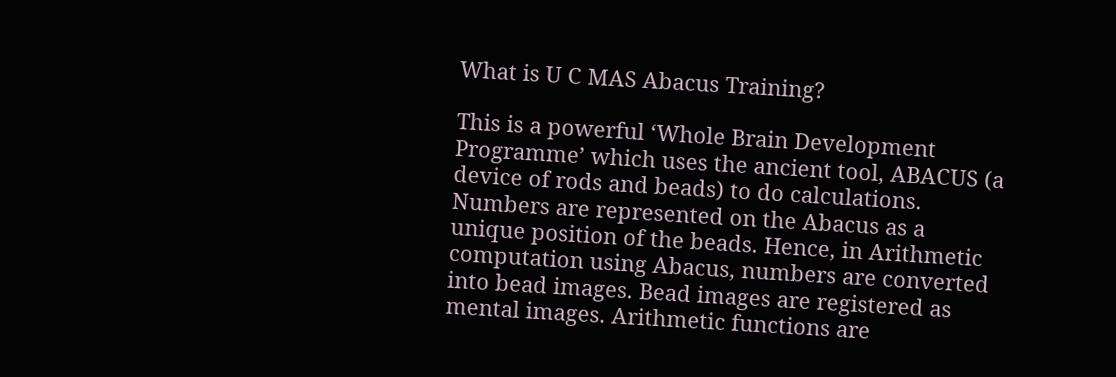What is U C MAS Abacus Training?

This is a powerful ‘Whole Brain Development Programme’ which uses the ancient tool, ABACUS (a device of rods and beads) to do calculations. Numbers are represented on the Abacus as a unique position of the beads. Hence, in Arithmetic computation using Abacus, numbers are converted into bead images. Bead images are registered as mental images. Arithmetic functions are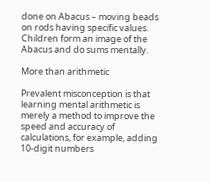done on Abacus – moving beads on rods having specific values. Children form an image of the Abacus and do sums mentally.

More than arithmetic

Prevalent misconception is that learning mental arithmetic is merely a method to improve the speed and accuracy of calculations, for example, adding 10-digit numbers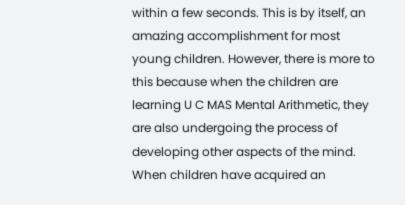within a few seconds. This is by itself, an amazing accomplishment for most young children. However, there is more to this because when the children are learning U C MAS Mental Arithmetic, they are also undergoing the process of developing other aspects of the mind. When children have acquired an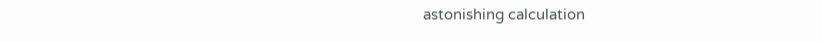astonishing calculation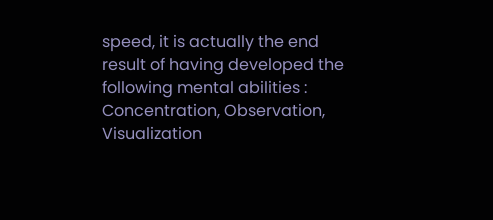speed, it is actually the end result of having developed the following mental abilities : Concentration, Observation, Visualization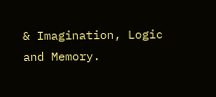& Imagination, Logic and Memory.